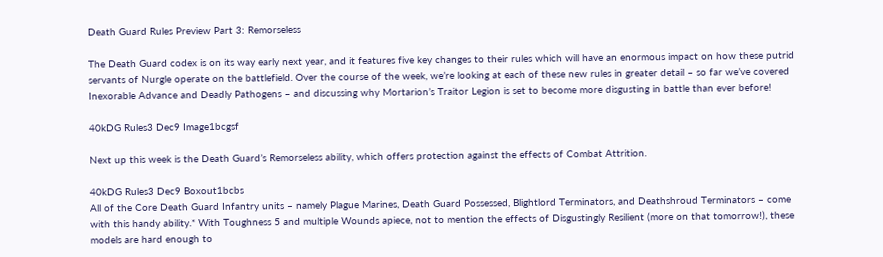Death Guard Rules Preview Part 3: Remorseless

The Death Guard codex is on its way early next year, and it features five key changes to their rules which will have an enormous impact on how these putrid servants of Nurgle operate on the battlefield. Over the course of the week, we’re looking at each of these new rules in greater detail – so far we’ve covered Inexorable Advance and Deadly Pathogens – and discussing why Mortarion’s Traitor Legion is set to become more disgusting in battle than ever before!

40kDG Rules3 Dec9 Image1bcgsf

Next up this week is the Death Guard’s Remorseless ability, which offers protection against the effects of Combat Attrition.

40kDG Rules3 Dec9 Boxout1bcbs
All of the Core Death Guard Infantry units – namely Plague Marines, Death Guard Possessed, Blightlord Terminators, and Deathshroud Terminators – come with this handy ability.* With Toughness 5 and multiple Wounds apiece, not to mention the effects of Disgustingly Resilient (more on that tomorrow!), these models are hard enough to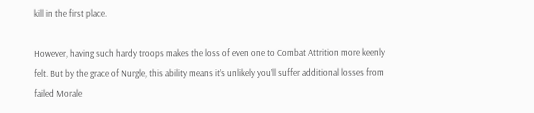kill in the first place.

However, having such hardy troops makes the loss of even one to Combat Attrition more keenly felt. But by the grace of Nurgle, this ability means it’s unlikely you’ll suffer additional losses from failed Morale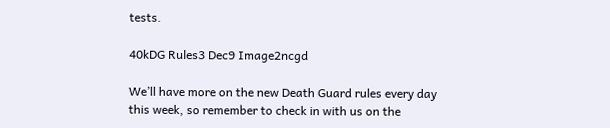tests.

40kDG Rules3 Dec9 Image2ncgd

We’ll have more on the new Death Guard rules every day this week, so remember to check in with us on the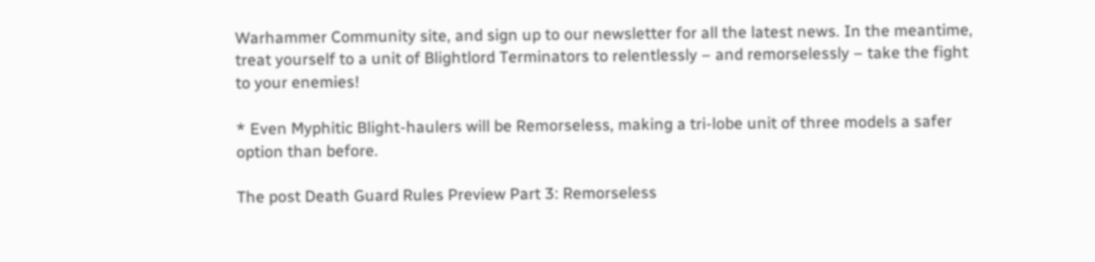Warhammer Community site, and sign up to our newsletter for all the latest news. In the meantime, treat yourself to a unit of Blightlord Terminators to relentlessly – and remorselessly – take the fight to your enemies!

* Even Myphitic Blight-haulers will be Remorseless, making a tri-lobe unit of three models a safer option than before.

The post Death Guard Rules Preview Part 3: Remorseless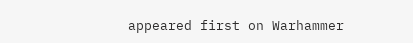appeared first on Warhammer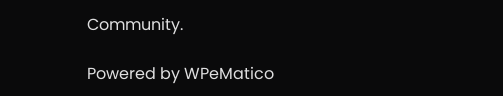Community.

Powered by WPeMatico